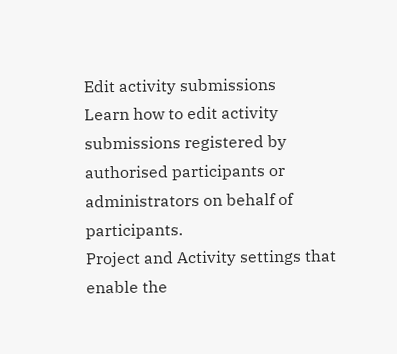Edit activity submissions
Learn how to edit activity submissions registered by authorised participants or administrators on behalf of participants.
Project and Activity settings that enable the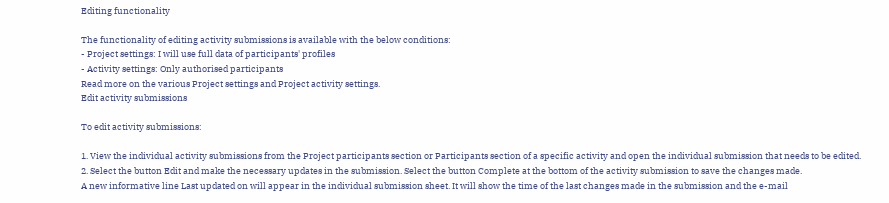Editing functionality

The functionality of editing activity submissions is available with the below conditions:
- Project settings: I will use full data of participants' profiles
- Activity settings: Only authorised participants
Read more on the various Project settings and Project activity settings.
Edit activity submissions

To edit activity submissions:

1. View the individual activity submissions from the Project participants section or Participants section of a specific activity and open the individual submission that needs to be edited.
2. Select the button Edit and make the necessary updates in the submission. Select the button Complete at the bottom of the activity submission to save the changes made.
A new informative line Last updated on will appear in the individual submission sheet. It will show the time of the last changes made in the submission and the e-mail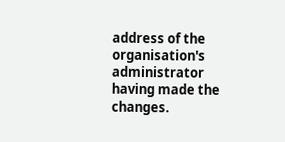address of the organisation's administrator having made the changes.